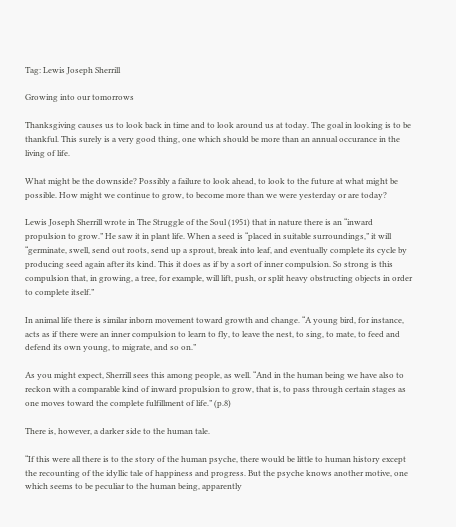Tag: Lewis Joseph Sherrill

Growing into our tomorrows

Thanksgiving causes us to look back in time and to look around us at today. The goal in looking is to be thankful. This surely is a very good thing, one which should be more than an annual occurance in the living of life.

What might be the downside? Possibly a failure to look ahead, to look to the future at what might be possible. How might we continue to grow, to become more than we were yesterday or are today?

Lewis Joseph Sherrill wrote in The Struggle of the Soul (1951) that in nature there is an “inward propulsion to grow.” He saw it in plant life. When a seed is “placed in suitable surroundings,” it will “germinate, swell, send out roots, send up a sprout, break into leaf, and eventually complete its cycle by producing seed again after its kind. This it does as if by a sort of inner compulsion. So strong is this compulsion that, in growing, a tree, for example, will lift, push, or split heavy obstructing objects in order to complete itself.”

In animal life there is similar inborn movement toward growth and change. “A young bird, for instance, acts as if there were an inner compulsion to learn to fly, to leave the nest, to sing, to mate, to feed and defend its own young, to migrate, and so on.”

As you might expect, Sherrill sees this among people, as well. “And in the human being we have also to reckon with a comparable kind of inward propulsion to grow, that is, to pass through certain stages as one moves toward the complete fulfillment of life.” (p.8)

There is, however, a darker side to the human tale.

“If this were all there is to the story of the human psyche, there would be little to human history except the recounting of the idyllic tale of happiness and progress. But the psyche knows another motive, one which seems to be peculiar to the human being, apparently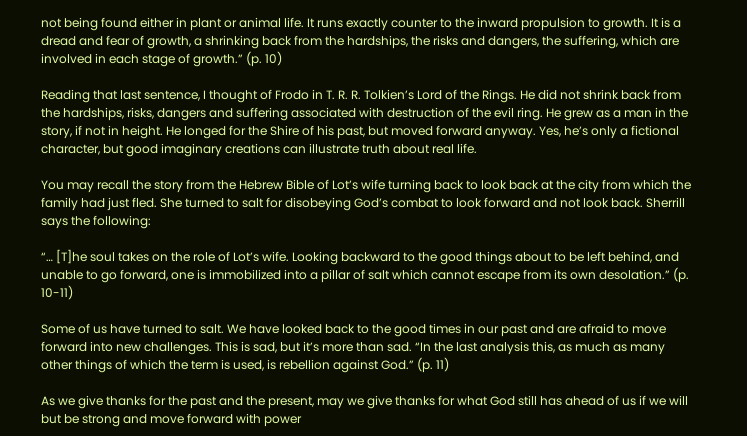not being found either in plant or animal life. It runs exactly counter to the inward propulsion to growth. It is a dread and fear of growth, a shrinking back from the hardships, the risks and dangers, the suffering, which are involved in each stage of growth.” (p. 10)

Reading that last sentence, I thought of Frodo in T. R. R. Tolkien’s Lord of the Rings. He did not shrink back from the hardships, risks, dangers and suffering associated with destruction of the evil ring. He grew as a man in the story, if not in height. He longed for the Shire of his past, but moved forward anyway. Yes, he’s only a fictional character, but good imaginary creations can illustrate truth about real life.

You may recall the story from the Hebrew Bible of Lot’s wife turning back to look back at the city from which the family had just fled. She turned to salt for disobeying God’s combat to look forward and not look back. Sherrill says the following:

“… [T]he soul takes on the role of Lot’s wife. Looking backward to the good things about to be left behind, and unable to go forward, one is immobilized into a pillar of salt which cannot escape from its own desolation.” (p. 10-11)

Some of us have turned to salt. We have looked back to the good times in our past and are afraid to move forward into new challenges. This is sad, but it’s more than sad. “In the last analysis this, as much as many other things of which the term is used, is rebellion against God.” (p. 11)

As we give thanks for the past and the present, may we give thanks for what God still has ahead of us if we will but be strong and move forward with power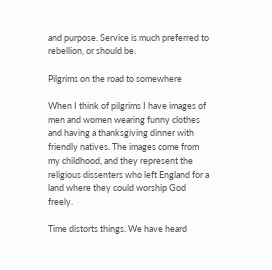and purpose. Service is much preferred to rebellion, or should be.

Pilgrims on the road to somewhere

When I think of pilgrims I have images of men and women wearing funny clothes and having a thanksgiving dinner with friendly natives. The images come from my childhood, and they represent the religious dissenters who left England for a land where they could worship God freely.

Time distorts things. We have heard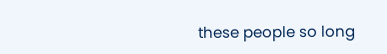these people so long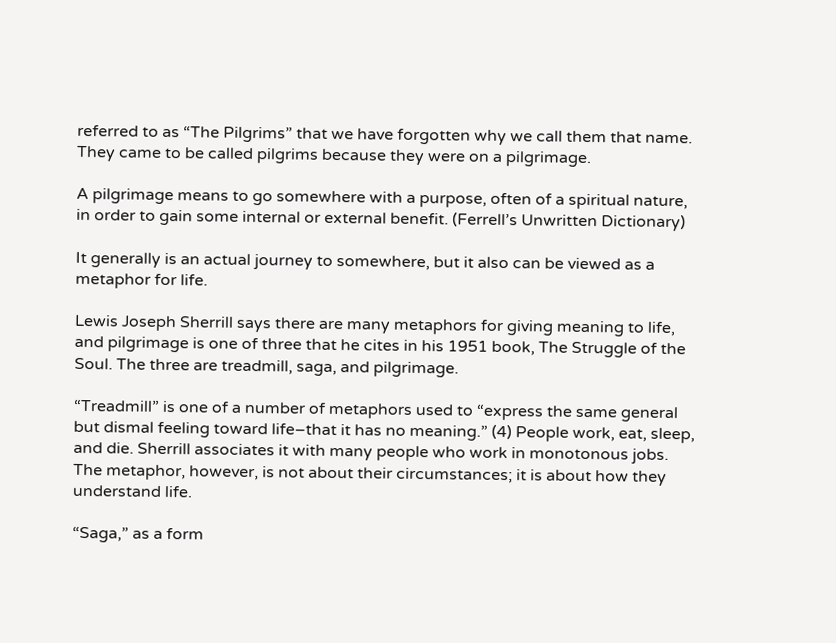referred to as “The Pilgrims” that we have forgotten why we call them that name. They came to be called pilgrims because they were on a pilgrimage.

A pilgrimage means to go somewhere with a purpose, often of a spiritual nature, in order to gain some internal or external benefit. (Ferrell’s Unwritten Dictionary)

It generally is an actual journey to somewhere, but it also can be viewed as a metaphor for life.

Lewis Joseph Sherrill says there are many metaphors for giving meaning to life, and pilgrimage is one of three that he cites in his 1951 book, The Struggle of the Soul. The three are treadmill, saga, and pilgrimage.

“Treadmill” is one of a number of metaphors used to “express the same general but dismal feeling toward life–that it has no meaning.” (4) People work, eat, sleep, and die. Sherrill associates it with many people who work in monotonous jobs. The metaphor, however, is not about their circumstances; it is about how they understand life.

“Saga,” as a form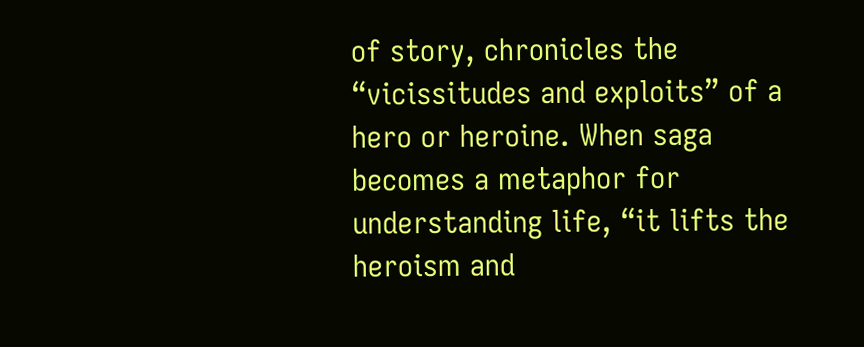of story, chronicles the “vicissitudes and exploits” of a hero or heroine. When saga becomes a metaphor for understanding life, “it lifts the heroism and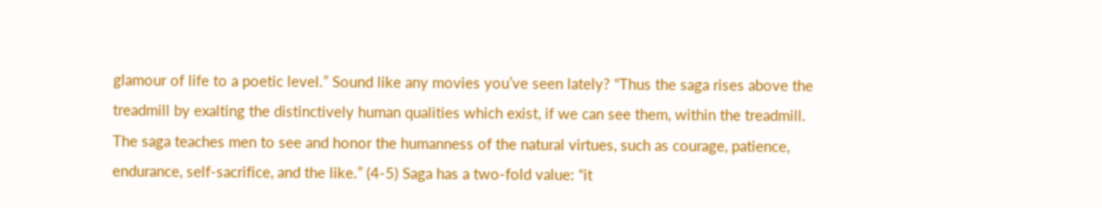glamour of life to a poetic level.” Sound like any movies you’ve seen lately? “Thus the saga rises above the treadmill by exalting the distinctively human qualities which exist, if we can see them, within the treadmill. The saga teaches men to see and honor the humanness of the natural virtues, such as courage, patience, endurance, self-sacrifice, and the like.” (4-5) Saga has a two-fold value: “it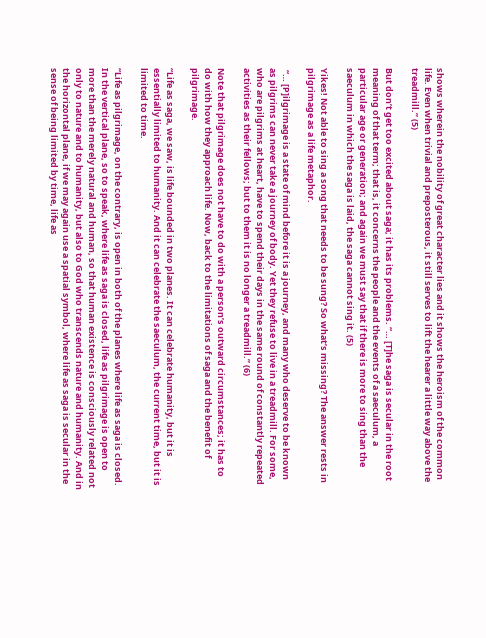shows wherein the nobility of great character lies and it shows the heroism of the common life. Even when trivial and preposterous, it still serves to lift the hearer a little way above the treadmill.” (5)

But don’t get too excited about saga; it has its problems. “… [T]he saga is secular in the root meaning of that term; that is, it concerns the people and the events of a saeculum, a particular age or generation; and again we must say that if there is more to sing than the saeculum in which the saga is laid, the saga cannot sing it. (5)

Yikes! Not able to sing a song that needs to be sung? So what’s missing? The answer rests in pilgrimage as a life metaphor.

 “… [P]ilgrimage is a state of mind before it is a journey, and many who deserve to be known as pilgrims can never take a journey of body. Yet they refuse to live in a treadmill. For some, who are pilgrims at heart, have to spend their days in the same round of constantly repeated activities as their fellows; but to them it is no longer a treadmill.” (6)

Note that pilgrimage does not have to do with a person’s outward circumstances; it has to do with how they approach life. Now, back to the limitations of saga and the benefit of pilgrimage.

“Life as saga, we saw, is life bounded in two planes. It can celebrate humanity, but it is essentially limited to humanity. And it can celebrate the saeculum, the current time, but it is limited to time.

“Life as pilgrimage, on the contrary, is open in both of the planes where life as saga is closed. In the vertical plane, so to speak, where life as saga is closed, life as pilgrimage is open to more than the merely natural and human, so that human existence is consciously related not only to nature and to humanity, but also to God who transcends nature and humanity. And in the horizontal plane, if we may again use a spatial symbol, where life as saga is secular in the sense of being limited by time, life as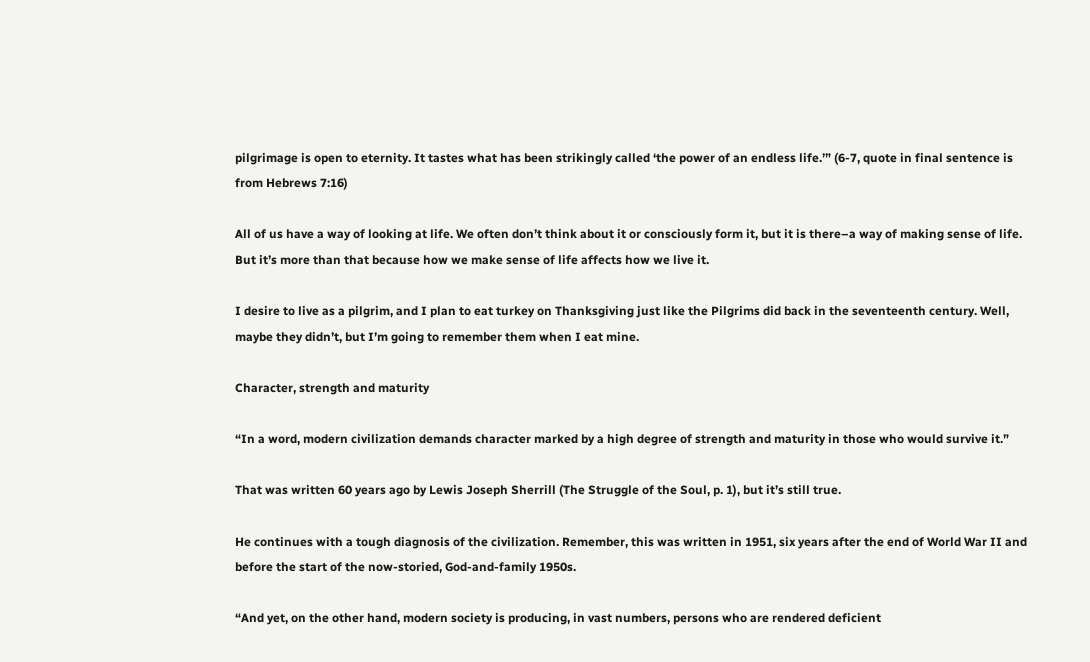pilgrimage is open to eternity. It tastes what has been strikingly called ‘the power of an endless life.’” (6-7, quote in final sentence is from Hebrews 7:16)

All of us have a way of looking at life. We often don’t think about it or consciously form it, but it is there–a way of making sense of life. But it’s more than that because how we make sense of life affects how we live it.

I desire to live as a pilgrim, and I plan to eat turkey on Thanksgiving just like the Pilgrims did back in the seventeenth century. Well, maybe they didn’t, but I’m going to remember them when I eat mine.

Character, strength and maturity

“In a word, modern civilization demands character marked by a high degree of strength and maturity in those who would survive it.”

That was written 60 years ago by Lewis Joseph Sherrill (The Struggle of the Soul, p. 1), but it’s still true.

He continues with a tough diagnosis of the civilization. Remember, this was written in 1951, six years after the end of World War II and before the start of the now-storied, God-and-family 1950s.

“And yet, on the other hand, modern society is producing, in vast numbers, persons who are rendered deficient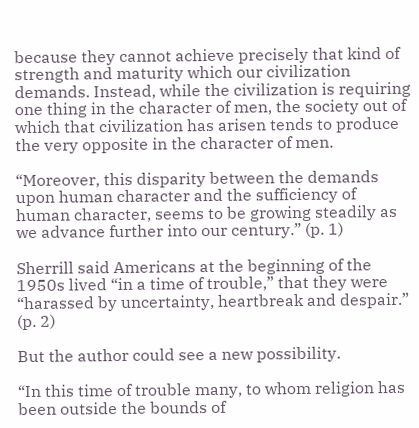because they cannot achieve precisely that kind of strength and maturity which our civilization demands. Instead, while the civilization is requiring one thing in the character of men, the society out of which that civilization has arisen tends to produce the very opposite in the character of men.

“Moreover, this disparity between the demands upon human character and the sufficiency of human character, seems to be growing steadily as we advance further into our century.” (p. 1)

Sherrill said Americans at the beginning of the 1950s lived “in a time of trouble,” that they were “harassed by uncertainty, heartbreak and despair.” (p. 2)

But the author could see a new possibility.

“In this time of trouble many, to whom religion has been outside the bounds of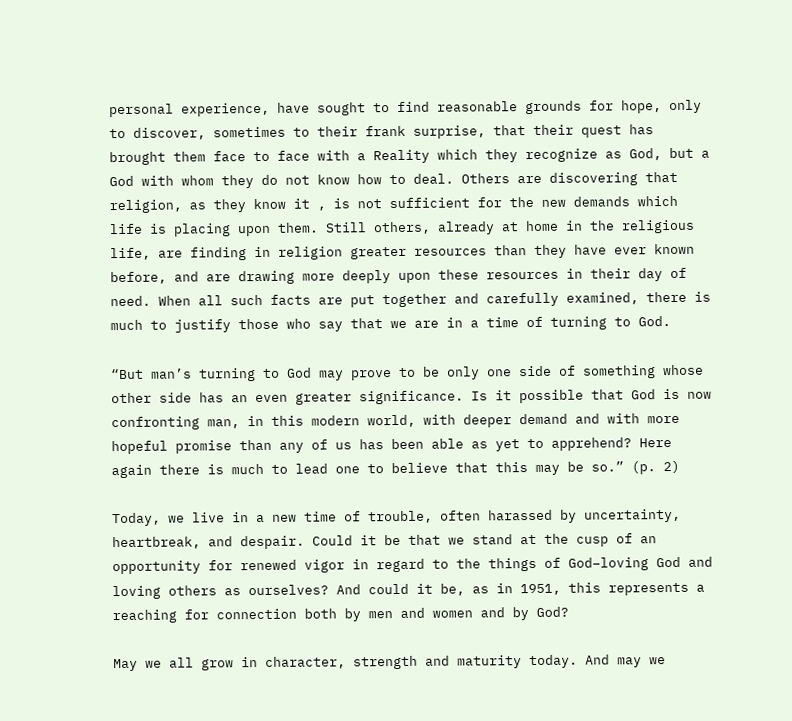personal experience, have sought to find reasonable grounds for hope, only to discover, sometimes to their frank surprise, that their quest has brought them face to face with a Reality which they recognize as God, but a God with whom they do not know how to deal. Others are discovering that religion, as they know it , is not sufficient for the new demands which life is placing upon them. Still others, already at home in the religious life, are finding in religion greater resources than they have ever known before, and are drawing more deeply upon these resources in their day of need. When all such facts are put together and carefully examined, there is much to justify those who say that we are in a time of turning to God.

“But man’s turning to God may prove to be only one side of something whose other side has an even greater significance. Is it possible that God is now confronting man, in this modern world, with deeper demand and with more hopeful promise than any of us has been able as yet to apprehend? Here again there is much to lead one to believe that this may be so.” (p. 2)

Today, we live in a new time of trouble, often harassed by uncertainty, heartbreak, and despair. Could it be that we stand at the cusp of an opportunity for renewed vigor in regard to the things of God–loving God and loving others as ourselves? And could it be, as in 1951, this represents a reaching for connection both by men and women and by God?

May we all grow in character, strength and maturity today. And may we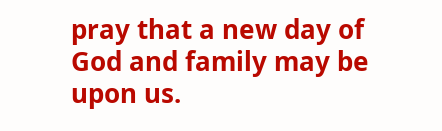pray that a new day of God and family may be upon us.